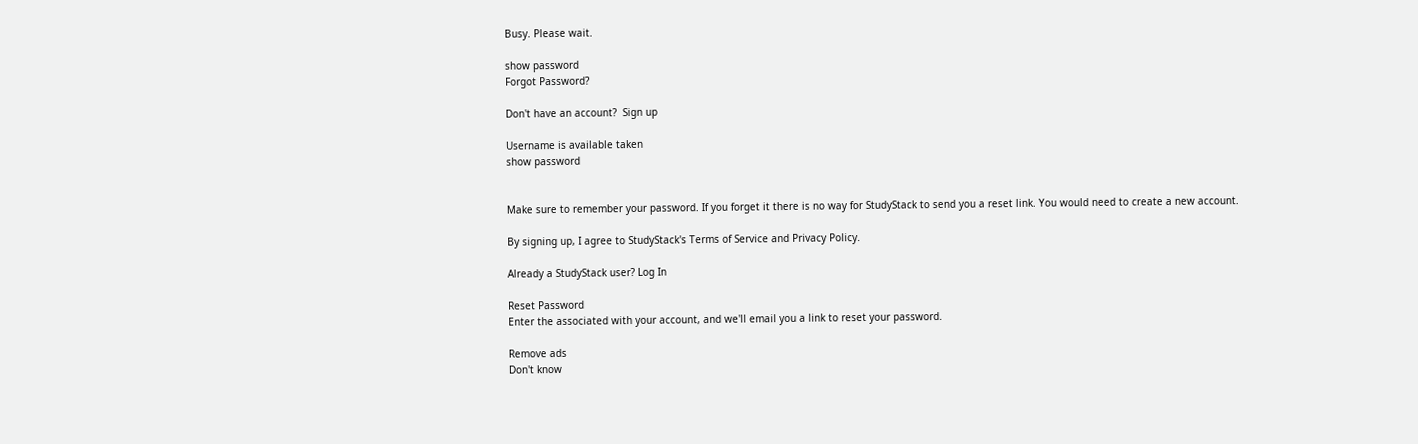Busy. Please wait.

show password
Forgot Password?

Don't have an account?  Sign up

Username is available taken
show password


Make sure to remember your password. If you forget it there is no way for StudyStack to send you a reset link. You would need to create a new account.

By signing up, I agree to StudyStack's Terms of Service and Privacy Policy.

Already a StudyStack user? Log In

Reset Password
Enter the associated with your account, and we'll email you a link to reset your password.

Remove ads
Don't know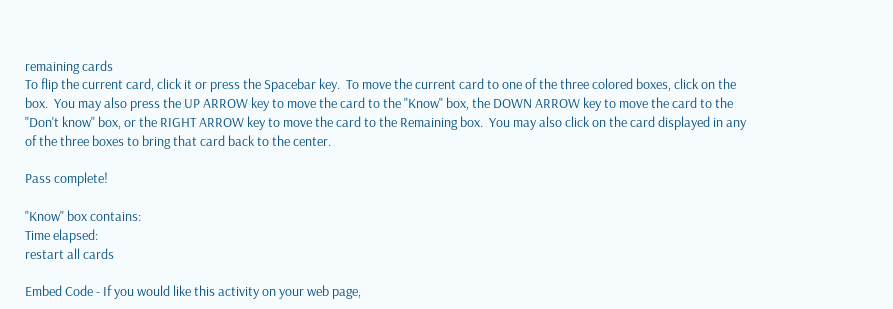remaining cards
To flip the current card, click it or press the Spacebar key.  To move the current card to one of the three colored boxes, click on the box.  You may also press the UP ARROW key to move the card to the "Know" box, the DOWN ARROW key to move the card to the "Don't know" box, or the RIGHT ARROW key to move the card to the Remaining box.  You may also click on the card displayed in any of the three boxes to bring that card back to the center.

Pass complete!

"Know" box contains:
Time elapsed:
restart all cards

Embed Code - If you would like this activity on your web page,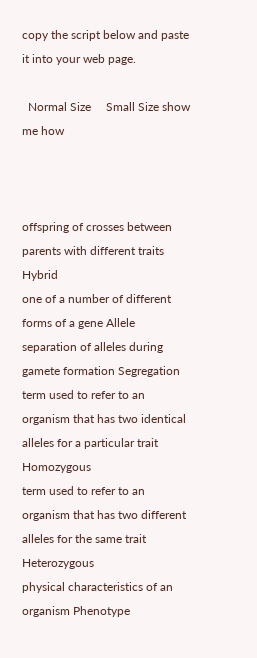copy the script below and paste it into your web page.

  Normal Size     Small Size show me how



offspring of crosses between parents with different traits Hybrid
one of a number of different forms of a gene Allele
separation of alleles during gamete formation Segregation
term used to refer to an organism that has two identical alleles for a particular trait Homozygous
term used to refer to an organism that has two different alleles for the same trait Heterozygous
physical characteristics of an organism Phenotype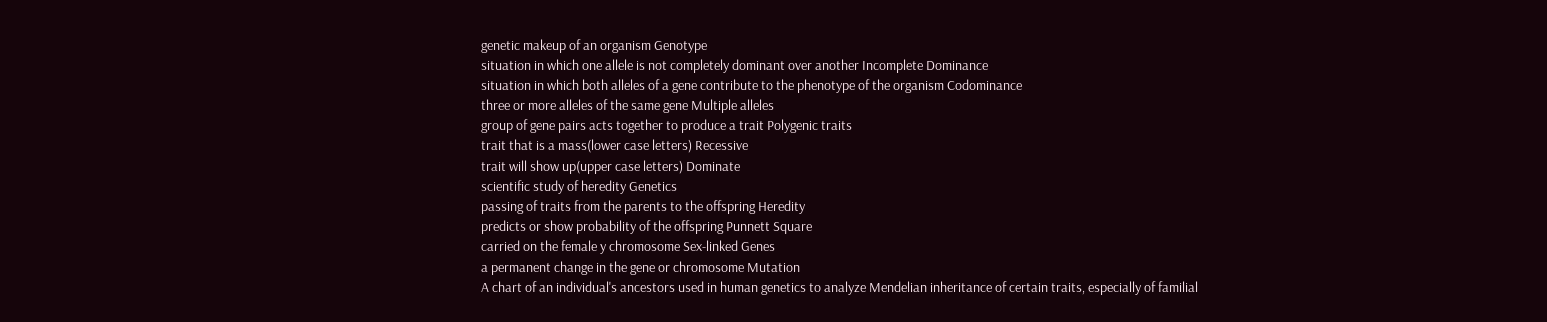genetic makeup of an organism Genotype
situation in which one allele is not completely dominant over another Incomplete Dominance
situation in which both alleles of a gene contribute to the phenotype of the organism Codominance
three or more alleles of the same gene Multiple alleles
group of gene pairs acts together to produce a trait Polygenic traits
trait that is a mass(lower case letters) Recessive
trait will show up(upper case letters) Dominate
scientific study of heredity Genetics
passing of traits from the parents to the offspring Heredity
predicts or show probability of the offspring Punnett Square
carried on the female y chromosome Sex-linked Genes
a permanent change in the gene or chromosome Mutation
A chart of an individual's ancestors used in human genetics to analyze Mendelian inheritance of certain traits, especially of familial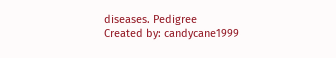diseases. Pedigree
Created by: candycane1999